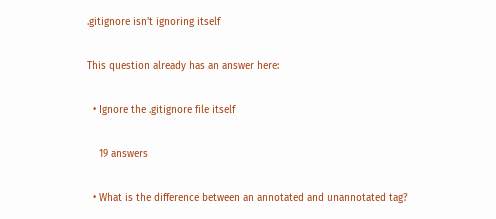.gitignore isn't ignoring itself

This question already has an answer here:

  • Ignore the .gitignore file itself

    19 answers

  • What is the difference between an annotated and unannotated tag?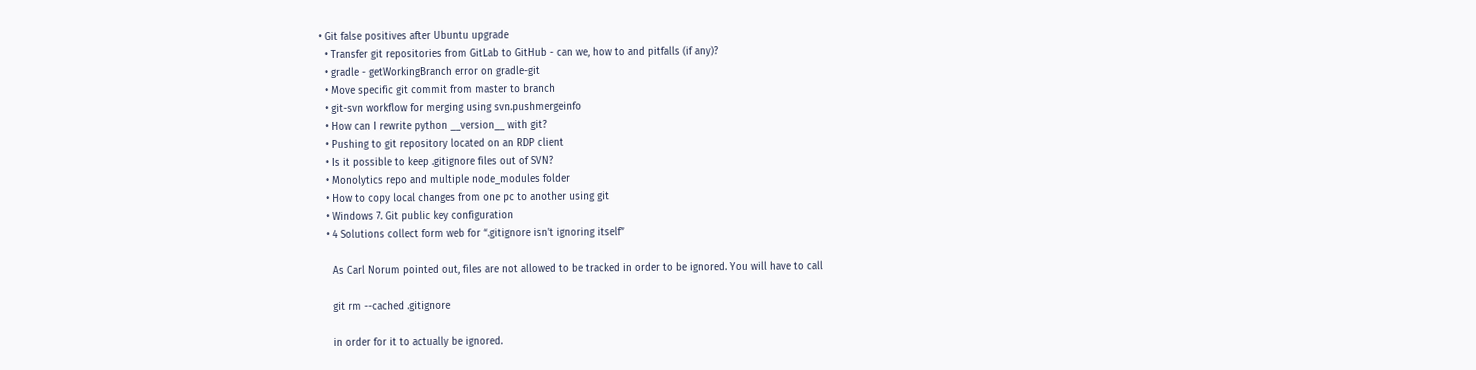• Git false positives after Ubuntu upgrade
  • Transfer git repositories from GitLab to GitHub - can we, how to and pitfalls (if any)?
  • gradle - getWorkingBranch error on gradle-git
  • Move specific git commit from master to branch
  • git-svn workflow for merging using svn.pushmergeinfo
  • How can I rewrite python __version__ with git?
  • Pushing to git repository located on an RDP client
  • Is it possible to keep .gitignore files out of SVN?
  • Monolytics repo and multiple node_modules folder
  • How to copy local changes from one pc to another using git
  • Windows 7. Git public key configuration
  • 4 Solutions collect form web for “.gitignore isn't ignoring itself”

    As Carl Norum pointed out, files are not allowed to be tracked in order to be ignored. You will have to call

    git rm --cached .gitignore

    in order for it to actually be ignored.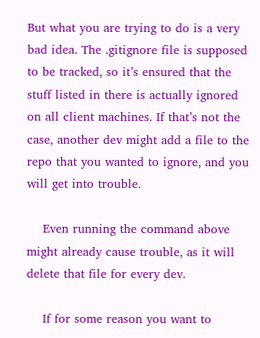But what you are trying to do is a very bad idea. The .gitignore file is supposed to be tracked, so it’s ensured that the stuff listed in there is actually ignored on all client machines. If that’s not the case, another dev might add a file to the repo that you wanted to ignore, and you will get into trouble.

    Even running the command above might already cause trouble, as it will delete that file for every dev.

    If for some reason you want to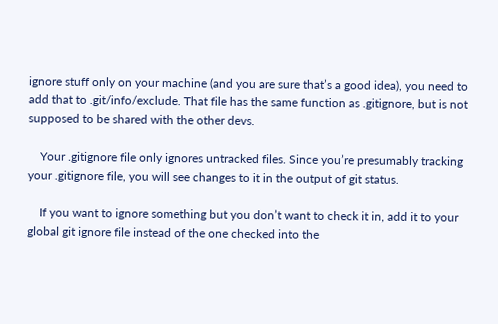ignore stuff only on your machine (and you are sure that’s a good idea), you need to add that to .git/info/exclude. That file has the same function as .gitignore, but is not supposed to be shared with the other devs.

    Your .gitignore file only ignores untracked files. Since you’re presumably tracking your .gitignore file, you will see changes to it in the output of git status.

    If you want to ignore something but you don’t want to check it in, add it to your global git ignore file instead of the one checked into the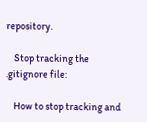repository.

    Stop tracking the .gitignore file:

    How to stop tracking and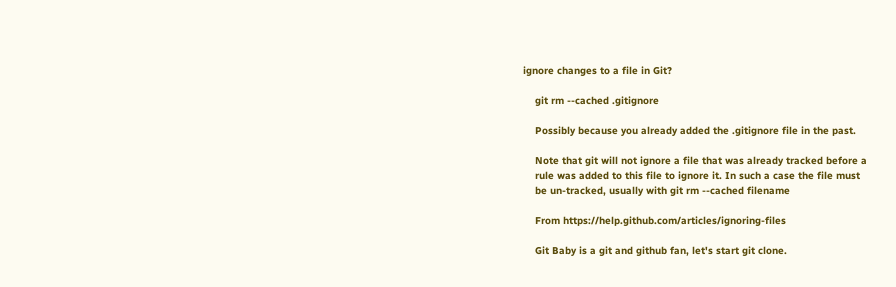ignore changes to a file in Git?

    git rm --cached .gitignore

    Possibly because you already added the .gitignore file in the past.

    Note that git will not ignore a file that was already tracked before a
    rule was added to this file to ignore it. In such a case the file must
    be un-tracked, usually with git rm --cached filename

    From https://help.github.com/articles/ignoring-files

    Git Baby is a git and github fan, let's start git clone.